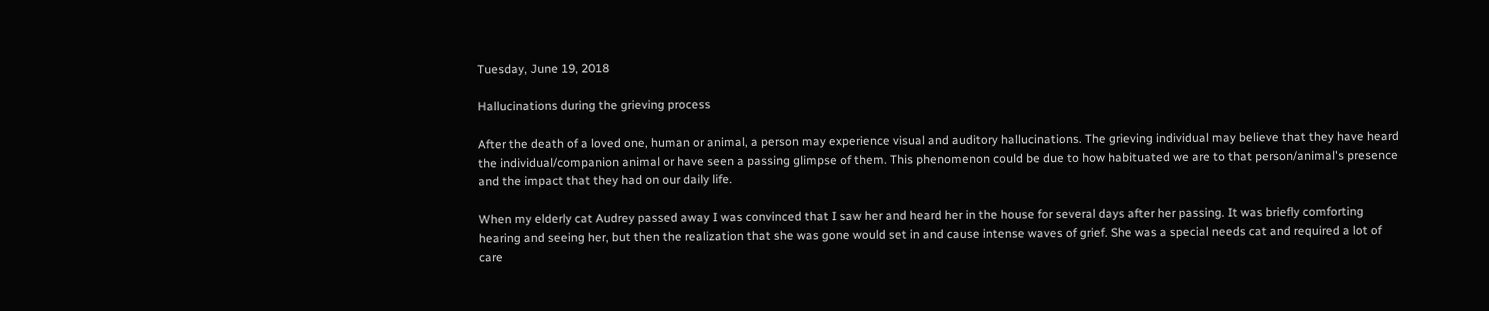Tuesday, June 19, 2018

Hallucinations during the grieving process

After the death of a loved one, human or animal, a person may experience visual and auditory hallucinations. The grieving individual may believe that they have heard the individual/companion animal or have seen a passing glimpse of them. This phenomenon could be due to how habituated we are to that person/animal's presence and the impact that they had on our daily life.

When my elderly cat Audrey passed away I was convinced that I saw her and heard her in the house for several days after her passing. It was briefly comforting hearing and seeing her, but then the realization that she was gone would set in and cause intense waves of grief. She was a special needs cat and required a lot of care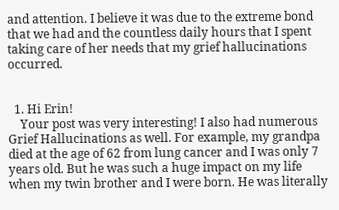and attention. I believe it was due to the extreme bond that we had and the countless daily hours that I spent taking care of her needs that my grief hallucinations occurred.


  1. Hi Erin!
    Your post was very interesting! I also had numerous Grief Hallucinations as well. For example, my grandpa died at the age of 62 from lung cancer and I was only 7 years old. But he was such a huge impact on my life when my twin brother and I were born. He was literally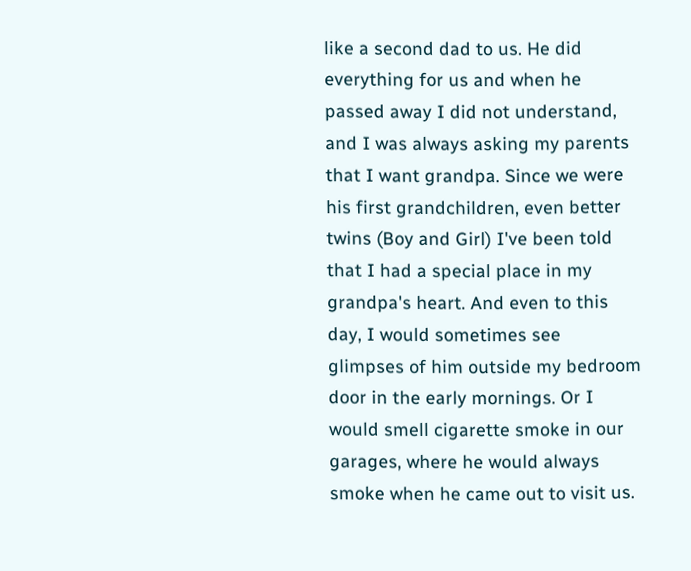like a second dad to us. He did everything for us and when he passed away I did not understand, and I was always asking my parents that I want grandpa. Since we were his first grandchildren, even better twins (Boy and Girl) I've been told that I had a special place in my grandpa's heart. And even to this day, I would sometimes see glimpses of him outside my bedroom door in the early mornings. Or I would smell cigarette smoke in our garages, where he would always smoke when he came out to visit us.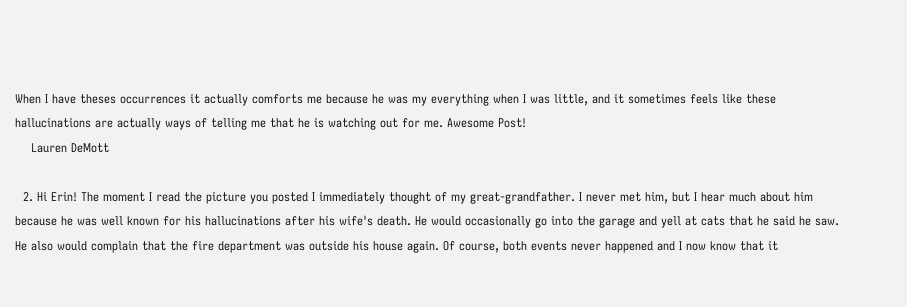When I have theses occurrences it actually comforts me because he was my everything when I was little, and it sometimes feels like these hallucinations are actually ways of telling me that he is watching out for me. Awesome Post!
    Lauren DeMott

  2. Hi Erin! The moment I read the picture you posted I immediately thought of my great-grandfather. I never met him, but I hear much about him because he was well known for his hallucinations after his wife's death. He would occasionally go into the garage and yell at cats that he said he saw. He also would complain that the fire department was outside his house again. Of course, both events never happened and I now know that it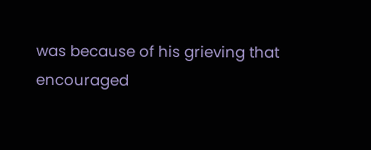was because of his grieving that encouraged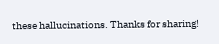these hallucinations. Thanks for sharing!